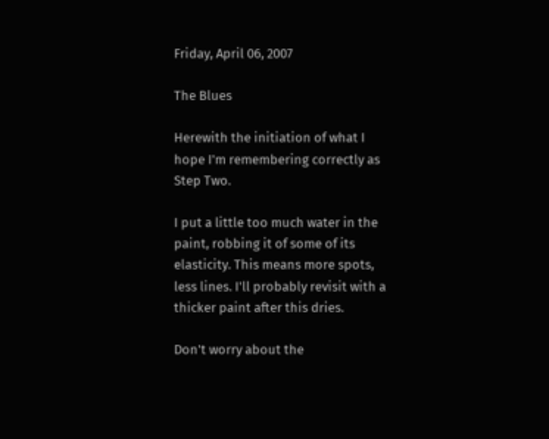Friday, April 06, 2007

The Blues

Herewith the initiation of what I hope I'm remembering correctly as Step Two.

I put a little too much water in the paint, robbing it of some of its elasticity. This means more spots, less lines. I'll probably revisit with a thicker paint after this dries.

Don't worry about the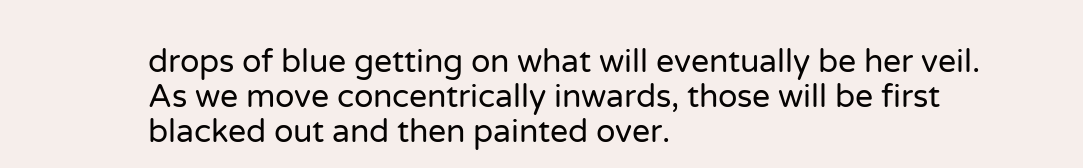drops of blue getting on what will eventually be her veil. As we move concentrically inwards, those will be first blacked out and then painted over.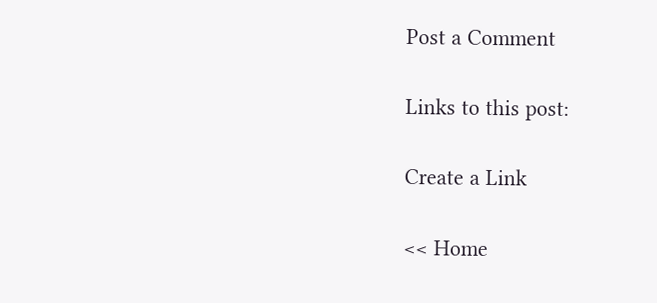Post a Comment

Links to this post:

Create a Link

<< Home